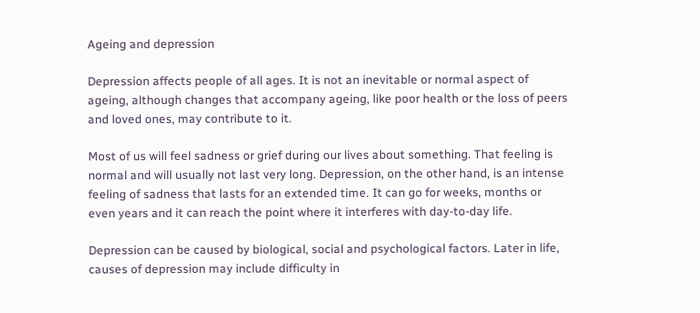Ageing and depression

Depression affects people of all ages. It is not an inevitable or normal aspect of ageing, although changes that accompany ageing, like poor health or the loss of peers and loved ones, may contribute to it.

Most of us will feel sadness or grief during our lives about something. That feeling is normal and will usually not last very long. Depression, on the other hand, is an intense feeling of sadness that lasts for an extended time. It can go for weeks, months or even years and it can reach the point where it interferes with day-to-day life.

Depression can be caused by biological, social and psychological factors. Later in life, causes of depression may include difficulty in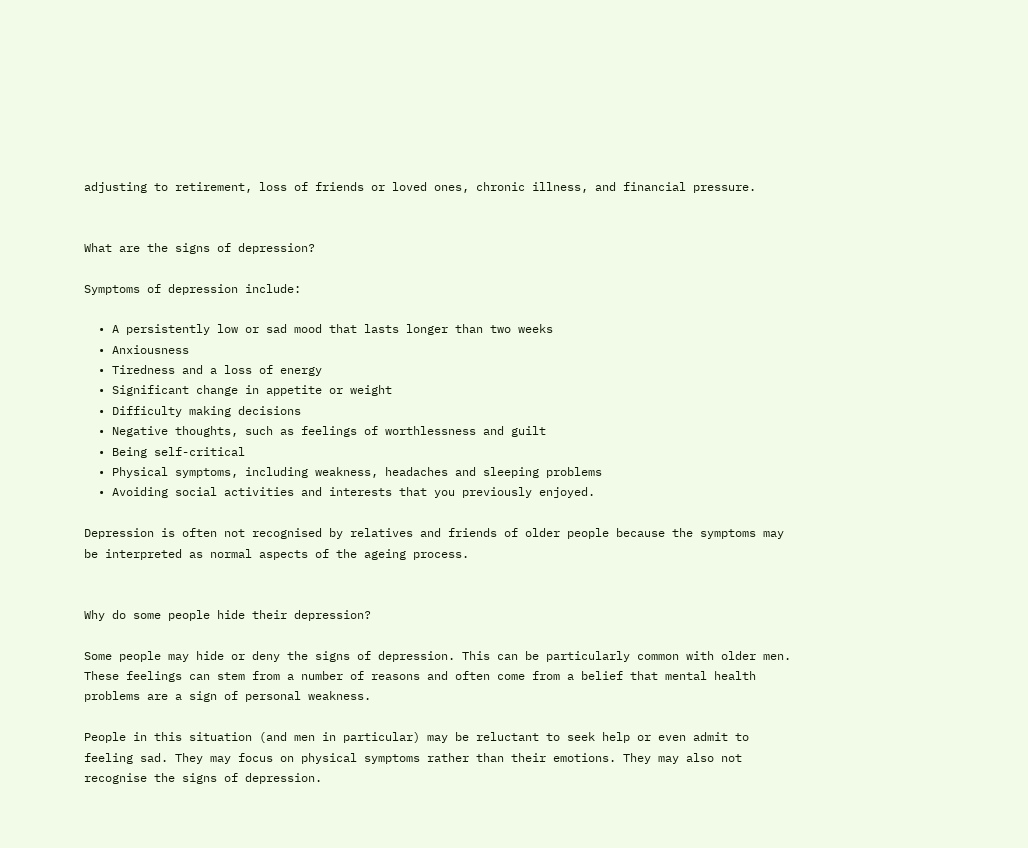adjusting to retirement, loss of friends or loved ones, chronic illness, and financial pressure.


What are the signs of depression?

Symptoms of depression include:

  • A persistently low or sad mood that lasts longer than two weeks
  • Anxiousness
  • Tiredness and a loss of energy
  • Significant change in appetite or weight
  • Difficulty making decisions
  • Negative thoughts, such as feelings of worthlessness and guilt
  • Being self-critical
  • Physical symptoms, including weakness, headaches and sleeping problems
  • Avoiding social activities and interests that you previously enjoyed.

Depression is often not recognised by relatives and friends of older people because the symptoms may be interpreted as normal aspects of the ageing process.


Why do some people hide their depression?

Some people may hide or deny the signs of depression. This can be particularly common with older men. These feelings can stem from a number of reasons and often come from a belief that mental health problems are a sign of personal weakness.

People in this situation (and men in particular) may be reluctant to seek help or even admit to feeling sad. They may focus on physical symptoms rather than their emotions. They may also not recognise the signs of depression.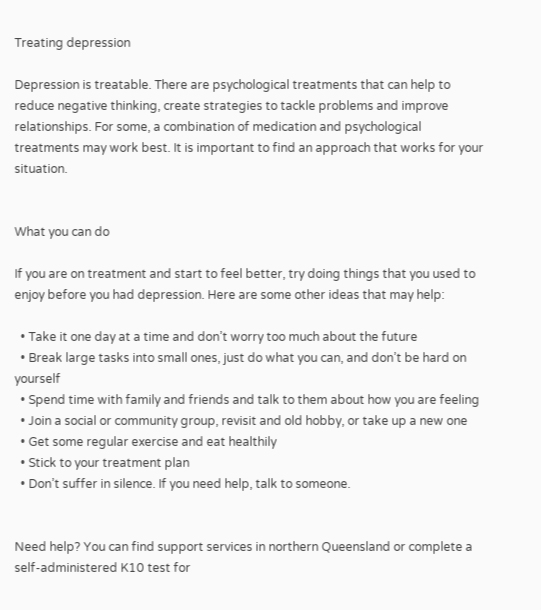Treating depression

Depression is treatable. There are psychological treatments that can help to reduce negative thinking, create strategies to tackle problems and improve relationships. For some, a combination of medication and psychological treatments may work best. It is important to find an approach that works for your situation.


What you can do

If you are on treatment and start to feel better, try doing things that you used to enjoy before you had depression. Here are some other ideas that may help:

  • Take it one day at a time and don’t worry too much about the future
  • Break large tasks into small ones, just do what you can, and don’t be hard on yourself
  • Spend time with family and friends and talk to them about how you are feeling
  • Join a social or community group, revisit and old hobby, or take up a new one
  • Get some regular exercise and eat healthily
  • Stick to your treatment plan
  • Don’t suffer in silence. If you need help, talk to someone.


Need help? You can find support services in northern Queensland or complete a self-administered K10 test for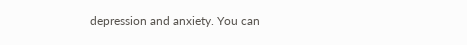depression and anxiety. You can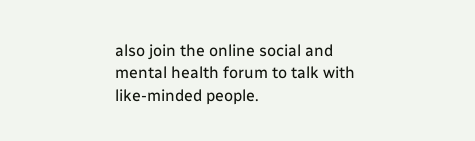also join the online social and mental health forum to talk with like-minded people.